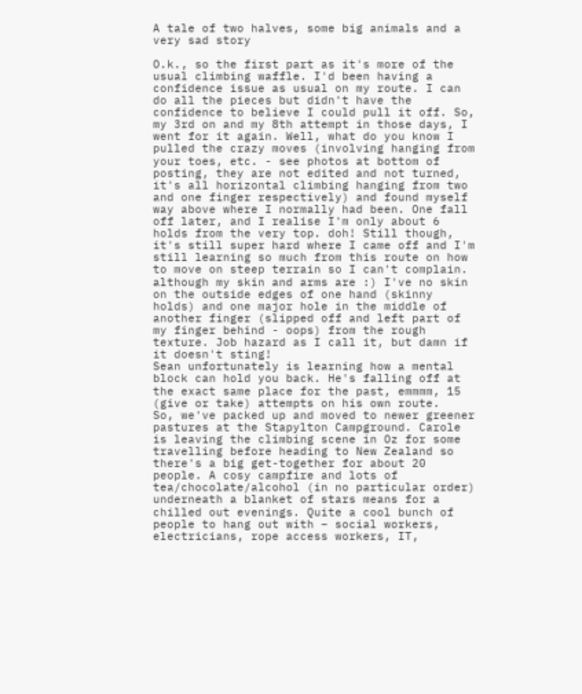A tale of two halves, some big animals and a very sad story

O.k., so the first part as it's more of the usual climbing waffle. I'd been having a confidence issue as usual on my route. I can do all the pieces but didn't have the confidence to believe I could pull it off. So, my 3rd on and my 8th attempt in those days, I went for it again. Well, what do you know I pulled the crazy moves (involving hanging from your toes, etc. - see photos at bottom of posting, they are not edited and not turned, it's all horizontal climbing hanging from two and one finger respectively) and found myself way above where I normally had been. One fall off later, and I realise I'm only about 6 holds from the very top. doh! Still though, it's still super hard where I came off and I'm still learning so much from this route on how to move on steep terrain so I can't complain. although my skin and arms are :) I've no skin on the outside edges of one hand (skinny holds) and one major hole in the middle of another finger (slipped off and left part of my finger behind - oops) from the rough texture. Job hazard as I call it, but damn if it doesn't sting!
Sean unfortunately is learning how a mental block can hold you back. He's falling off at the exact same place for the past, emmmm, 15 (give or take) attempts on his own route.
So, we've packed up and moved to newer greener pastures at the Stapylton Campground. Carole is leaving the climbing scene in Oz for some travelling before heading to New Zealand so there's a big get-together for about 20 people. A cosy campfire and lots of tea/chocolate/alcohol (in no particular order) underneath a blanket of stars means for a chilled out evenings. Quite a cool bunch of people to hang out with – social workers, electricians, rope access workers, IT,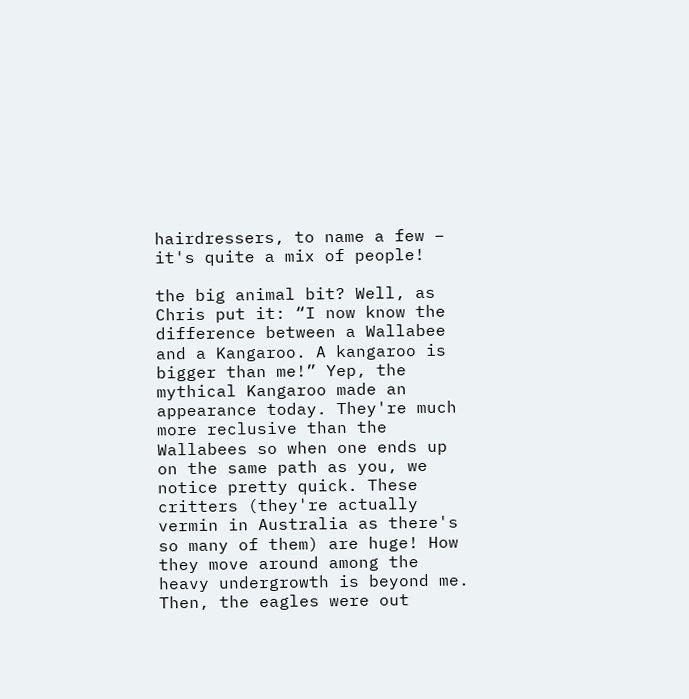hairdressers, to name a few – it's quite a mix of people!

the big animal bit? Well, as Chris put it: “I now know the difference between a Wallabee and a Kangaroo. A kangaroo is bigger than me!” Yep, the mythical Kangaroo made an appearance today. They're much more reclusive than the Wallabees so when one ends up on the same path as you, we notice pretty quick. These critters (they're actually vermin in Australia as there's so many of them) are huge! How they move around among the heavy undergrowth is beyond me.
Then, the eagles were out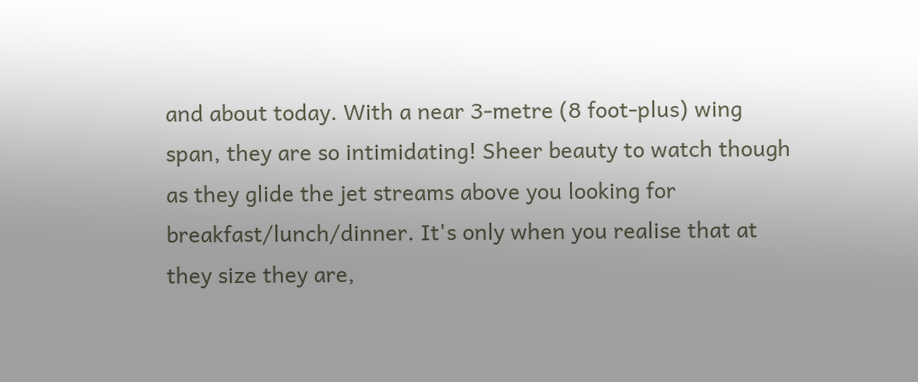and about today. With a near 3-metre (8 foot-plus) wing span, they are so intimidating! Sheer beauty to watch though as they glide the jet streams above you looking for breakfast/lunch/dinner. It's only when you realise that at they size they are,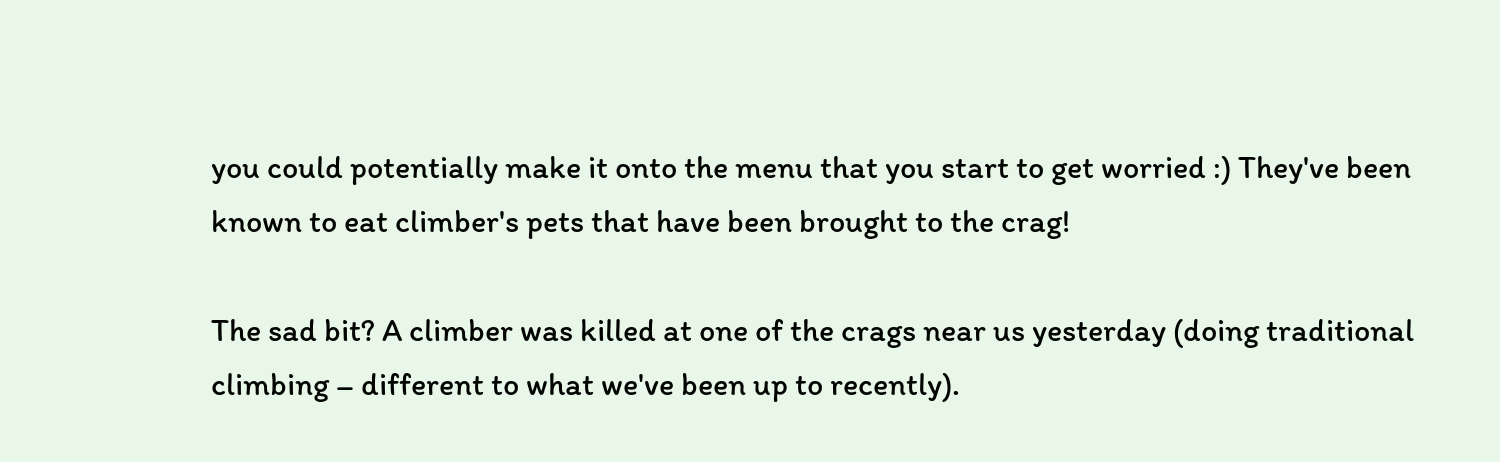you could potentially make it onto the menu that you start to get worried :) They've been known to eat climber's pets that have been brought to the crag!

The sad bit? A climber was killed at one of the crags near us yesterday (doing traditional climbing – different to what we've been up to recently).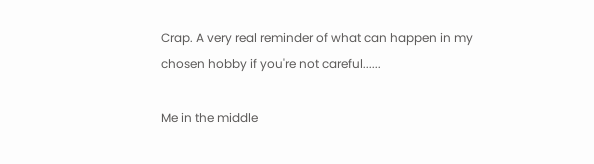Crap. A very real reminder of what can happen in my chosen hobby if you're not careful......

Me in the middle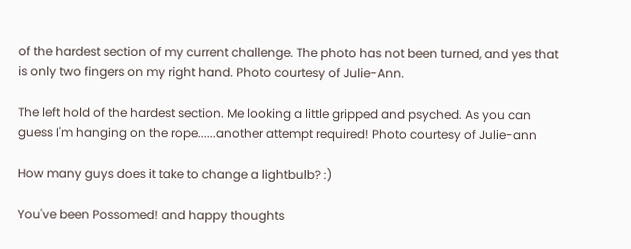of the hardest section of my current challenge. The photo has not been turned, and yes that is only two fingers on my right hand. Photo courtesy of Julie-Ann.

The left hold of the hardest section. Me looking a little gripped and psyched. As you can guess I'm hanging on the rope......another attempt required! Photo courtesy of Julie-ann

How many guys does it take to change a lightbulb? :)

You've been Possomed! and happy thoughts